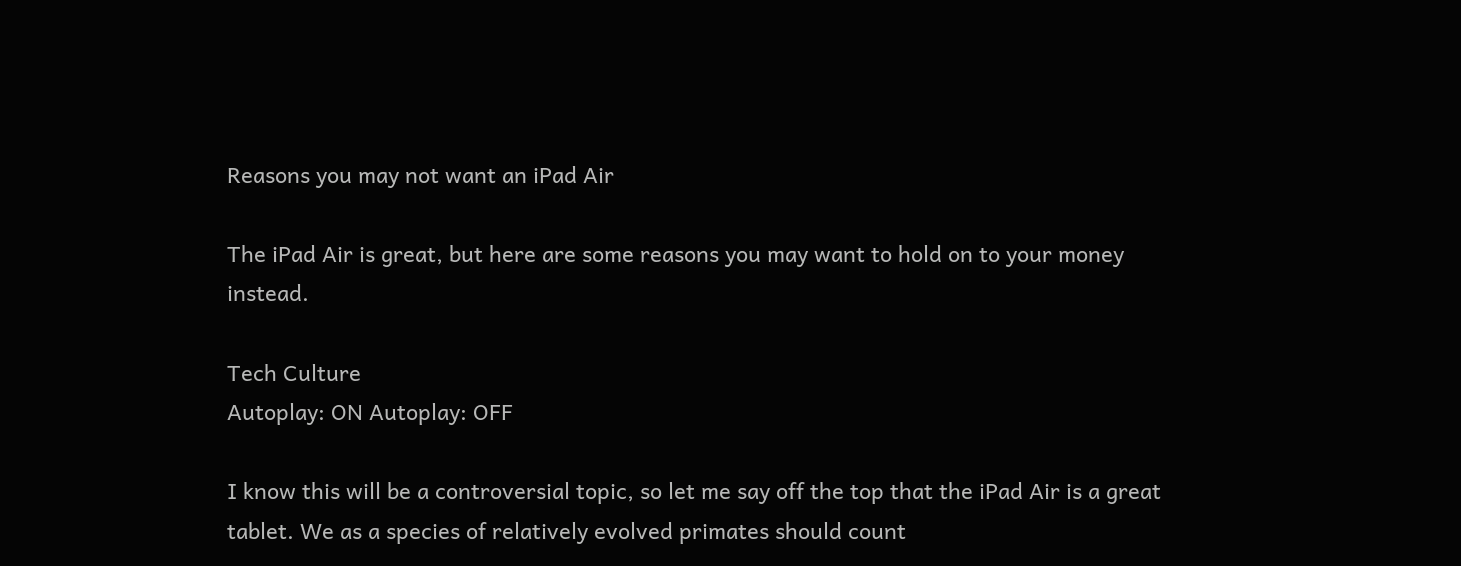Reasons you may not want an iPad Air

The iPad Air is great, but here are some reasons you may want to hold on to your money instead.

Tech Culture
Autoplay: ON Autoplay: OFF

I know this will be a controversial topic, so let me say off the top that the iPad Air is a great tablet. We as a species of relatively evolved primates should count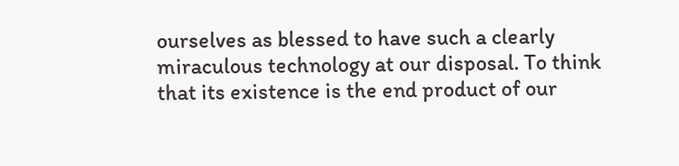ourselves as blessed to have such a clearly miraculous technology at our disposal. To think that its existence is the end product of our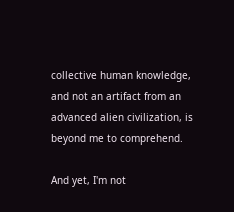collective human knowledge, and not an artifact from an advanced alien civilization, is beyond me to comprehend.

And yet, I'm not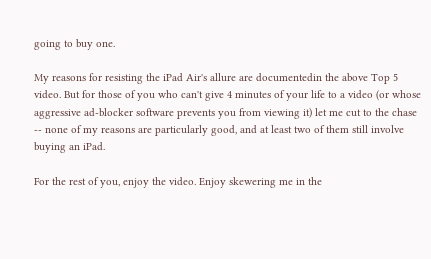going to buy one.

My reasons for resisting the iPad Air's allure are documentedin the above Top 5 video. But for those of you who can't give 4 minutes of your life to a video (or whose aggressive ad-blocker software prevents you from viewing it) let me cut to the chase -- none of my reasons are particularly good, and at least two of them still involve buying an iPad.

For the rest of you, enjoy the video. Enjoy skewering me in the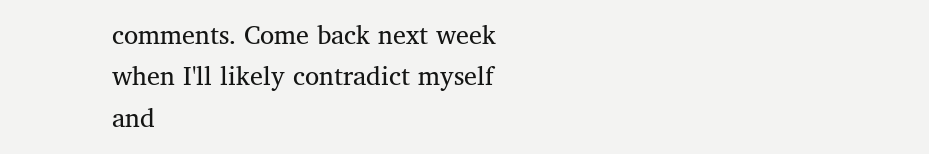comments. Come back next week when I'll likely contradict myself and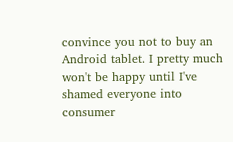convince you not to buy an Android tablet. I pretty much won't be happy until I've shamed everyone into consumer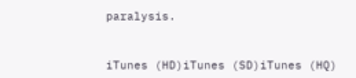paralysis.


iTunes (HD)iTunes (SD)iTunes (HQ)